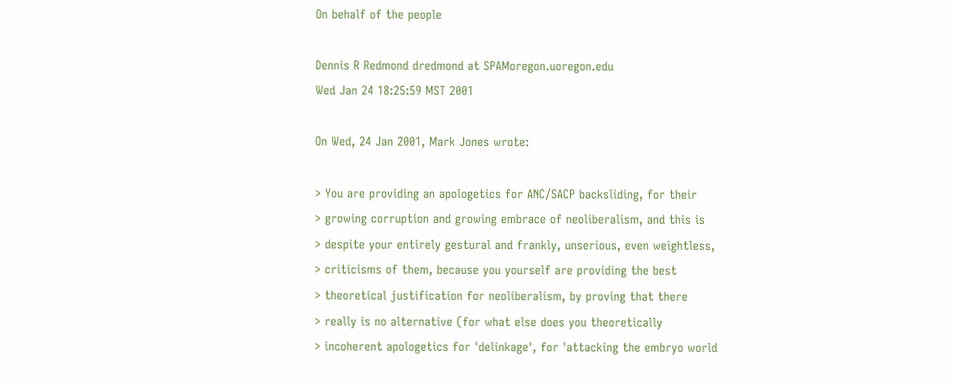On behalf of the people

Dennis R Redmond dredmond at SPAMoregon.uoregon.edu
Wed Jan 24 18:25:59 MST 2001

On Wed, 24 Jan 2001, Mark Jones wrote:

> You are providing an apologetics for ANC/SACP backsliding, for their
> growing corruption and growing embrace of neoliberalism, and this is
> despite your entirely gestural and frankly, unserious, even weightless,
> criticisms of them, because you yourself are providing the best
> theoretical justification for neoliberalism, by proving that there
> really is no alternative (for what else does you theoretically
> incoherent apologetics for 'delinkage', for 'attacking the embryo world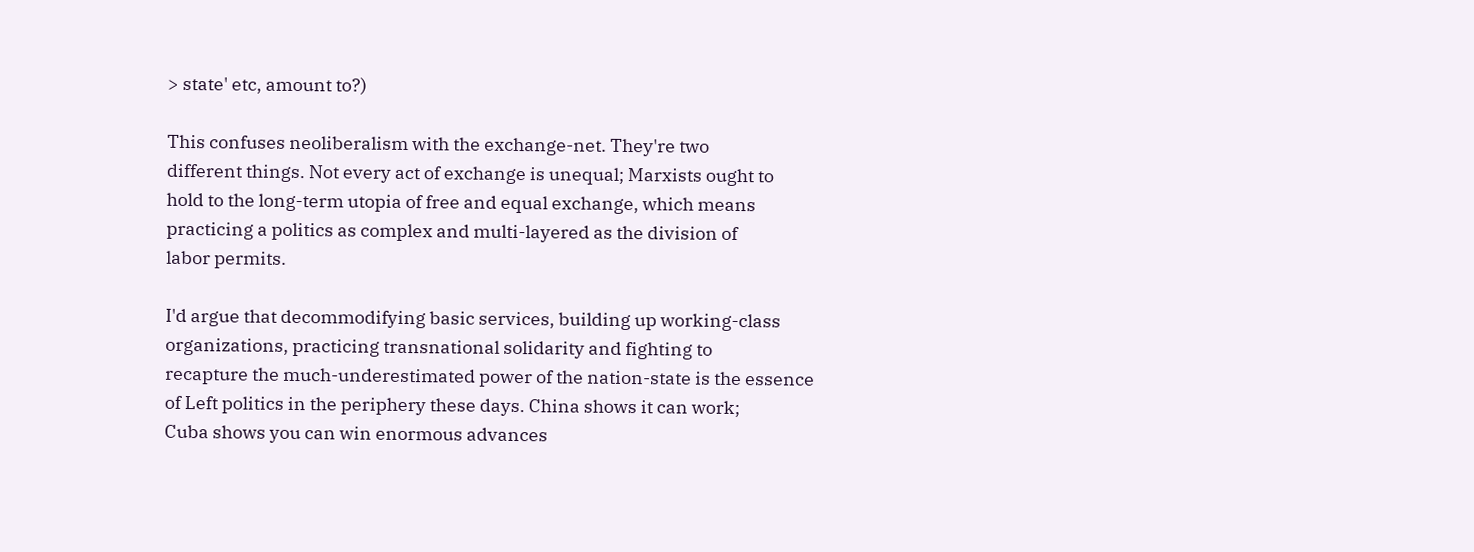> state' etc, amount to?)

This confuses neoliberalism with the exchange-net. They're two
different things. Not every act of exchange is unequal; Marxists ought to
hold to the long-term utopia of free and equal exchange, which means
practicing a politics as complex and multi-layered as the division of
labor permits.

I'd argue that decommodifying basic services, building up working-class
organizations, practicing transnational solidarity and fighting to
recapture the much-underestimated power of the nation-state is the essence
of Left politics in the periphery these days. China shows it can work;
Cuba shows you can win enormous advances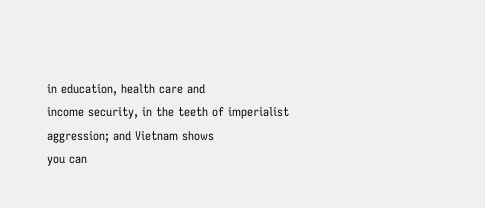in education, health care and
income security, in the teeth of imperialist aggression; and Vietnam shows
you can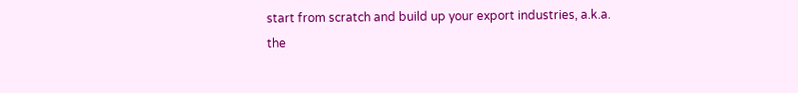start from scratch and build up your export industries, a.k.a. the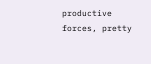productive forces, pretty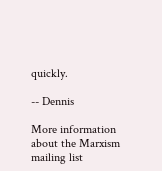quickly.

-- Dennis

More information about the Marxism mailing list